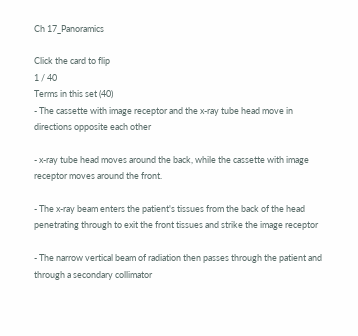Ch 17_Panoramics

Click the card to flip
1 / 40
Terms in this set (40)
- The cassette with image receptor and the x-ray tube head move in directions opposite each other

- x-ray tube head moves around the back, while the cassette with image receptor moves around the front.

- The x-ray beam enters the patient's tissues from the back of the head penetrating through to exit the front tissues and strike the image receptor

- The narrow vertical beam of radiation then passes through the patient and through a secondary collimator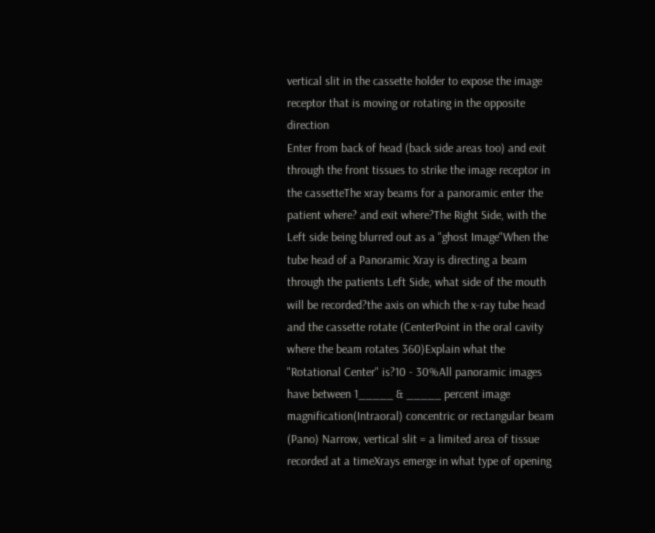vertical slit in the cassette holder to expose the image receptor that is moving or rotating in the opposite direction
Enter from back of head (back side areas too) and exit through the front tissues to strike the image receptor in the cassetteThe xray beams for a panoramic enter the patient where? and exit where?The Right Side, with the Left side being blurred out as a "ghost Image"When the tube head of a Panoramic Xray is directing a beam through the patients Left Side, what side of the mouth will be recorded?the axis on which the x-ray tube head and the cassette rotate (CenterPoint in the oral cavity where the beam rotates 360)Explain what the "Rotational Center" is?10 - 30%All panoramic images have between 1_____ & _____ percent image magnification(Intraoral) concentric or rectangular beam (Pano) Narrow, vertical slit = a limited area of tissue recorded at a timeXrays emerge in what type of opening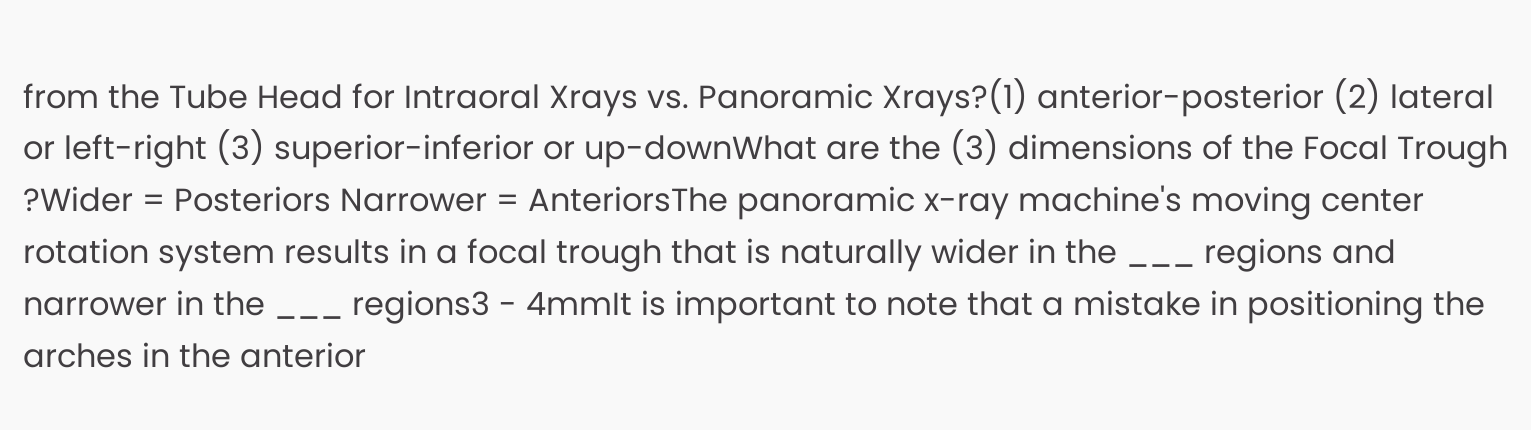from the Tube Head for Intraoral Xrays vs. Panoramic Xrays?(1) anterior-posterior (2) lateral or left-right (3) superior-inferior or up-downWhat are the (3) dimensions of the Focal Trough ?Wider = Posteriors Narrower = AnteriorsThe panoramic x-ray machine's moving center rotation system results in a focal trough that is naturally wider in the ___ regions and narrower in the ___ regions3 - 4mmIt is important to note that a mistake in positioning the arches in the anterior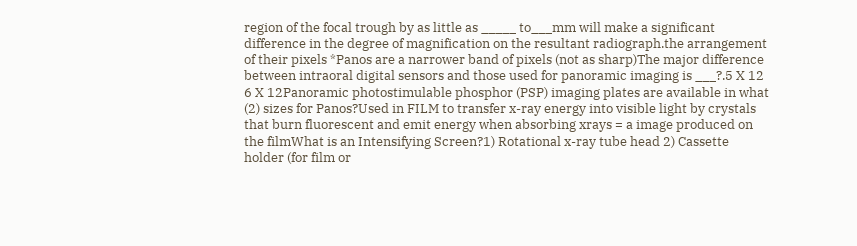region of the focal trough by as little as _____ to___mm will make a significant difference in the degree of magnification on the resultant radiograph.the arrangement of their pixels *Panos are a narrower band of pixels (not as sharp)The major difference between intraoral digital sensors and those used for panoramic imaging is ___?.5 X 12 6 X 12Panoramic photostimulable phosphor (PSP) imaging plates are available in what (2) sizes for Panos?Used in FILM to transfer x-ray energy into visible light by crystals that burn fluorescent and emit energy when absorbing xrays = a image produced on the filmWhat is an Intensifying Screen?1) Rotational x-ray tube head 2) Cassette holder (for film or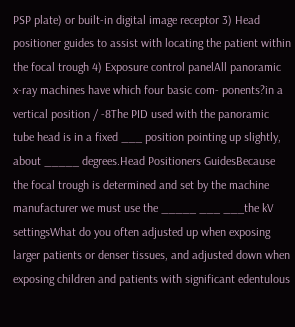PSP plate) or built-in digital image receptor 3) Head positioner guides to assist with locating the patient within the focal trough 4) Exposure control panelAll panoramic x-ray machines have which four basic com- ponents?in a vertical position / -8The PID used with the panoramic tube head is in a fixed ___ position pointing up slightly, about _____ degrees.Head Positioners GuidesBecause the focal trough is determined and set by the machine manufacturer we must use the _____ ___ ___the kV settingsWhat do you often adjusted up when exposing larger patients or denser tissues, and adjusted down when exposing children and patients with significant edentulous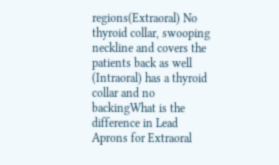regions(Extraoral) No thyroid collar, swooping neckline and covers the patients back as well (Intraoral) has a thyroid collar and no backingWhat is the difference in Lead Aprons for Extraoral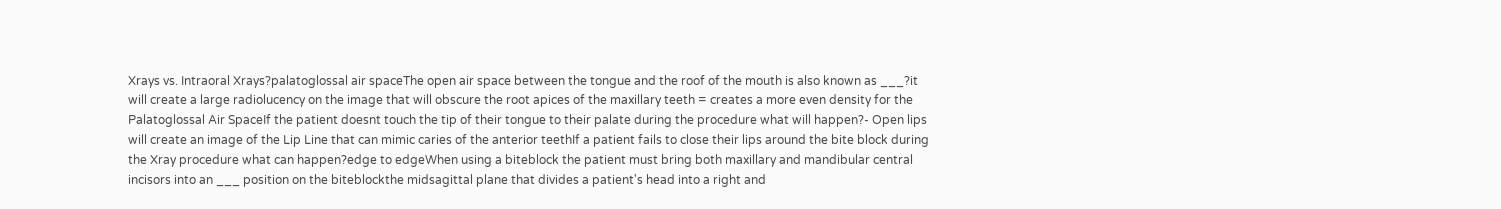Xrays vs. Intraoral Xrays?palatoglossal air spaceThe open air space between the tongue and the roof of the mouth is also known as ___?it will create a large radiolucency on the image that will obscure the root apices of the maxillary teeth = creates a more even density for the Palatoglossal Air SpaceIf the patient doesnt touch the tip of their tongue to their palate during the procedure what will happen?- Open lips will create an image of the Lip Line that can mimic caries of the anterior teethIf a patient fails to close their lips around the bite block during the Xray procedure what can happen?edge to edgeWhen using a biteblock the patient must bring both maxillary and mandibular central incisors into an ___ position on the biteblockthe midsagittal plane that divides a patient's head into a right and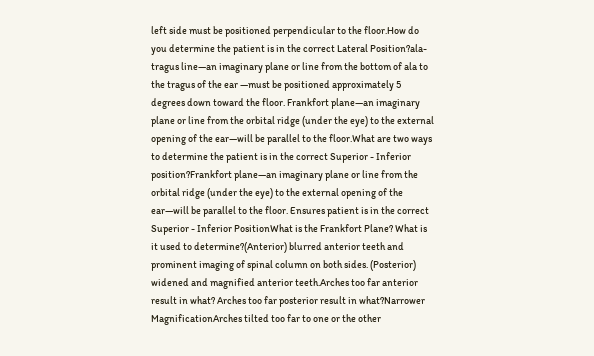left side must be positioned perpendicular to the floor.How do you determine the patient is in the correct Lateral Position?ala-tragus line—an imaginary plane or line from the bottom of ala to the tragus of the ear —must be positioned approximately 5 degrees down toward the floor. Frankfort plane—an imaginary plane or line from the orbital ridge (under the eye) to the external opening of the ear—will be parallel to the floor.What are two ways to determine the patient is in the correct Superior - Inferior position?Frankfort plane—an imaginary plane or line from the orbital ridge (under the eye) to the external opening of the ear—will be parallel to the floor. Ensures patient is in the correct Superior - Inferior PositionWhat is the Frankfort Plane? What is it used to determine?(Anterior) blurred anterior teeth and prominent imaging of spinal column on both sides. (Posterior) widened and magnified anterior teeth.Arches too far anterior result in what? Arches too far posterior result in what?Narrower MagnificationArches tilted too far to one or the other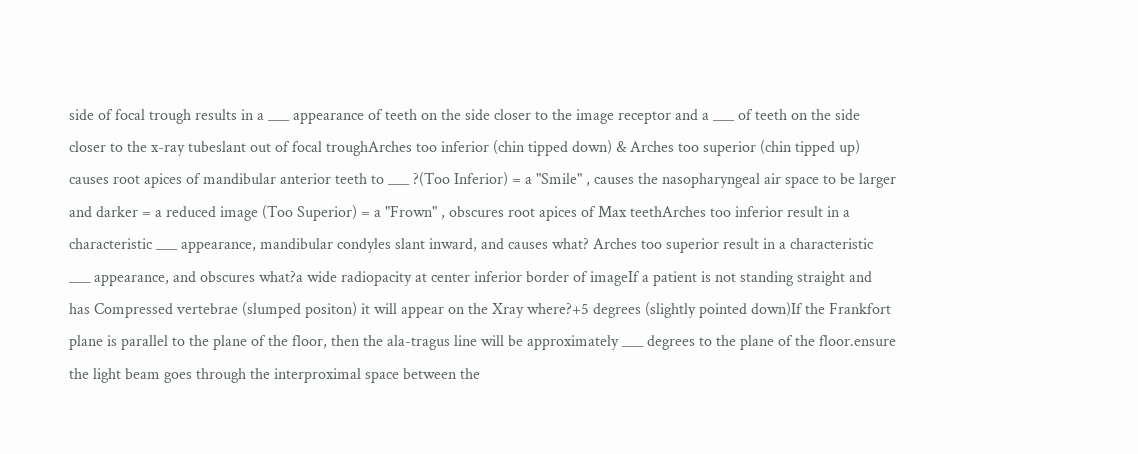side of focal trough results in a ___ appearance of teeth on the side closer to the image receptor and a ___ of teeth on the side closer to the x-ray tubeslant out of focal troughArches too inferior (chin tipped down) & Arches too superior (chin tipped up) causes root apices of mandibular anterior teeth to ___ ?(Too Inferior) = a "Smile" , causes the nasopharyngeal air space to be larger and darker = a reduced image (Too Superior) = a "Frown" , obscures root apices of Max teethArches too inferior result in a characteristic ___ appearance, mandibular condyles slant inward, and causes what? Arches too superior result in a characteristic ___ appearance, and obscures what?a wide radiopacity at center inferior border of imageIf a patient is not standing straight and has Compressed vertebrae (slumped positon) it will appear on the Xray where?+5 degrees (slightly pointed down)If the Frankfort plane is parallel to the plane of the floor, then the ala-tragus line will be approximately ___ degrees to the plane of the floor.ensure the light beam goes through the interproximal space between the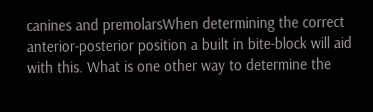canines and premolarsWhen determining the correct anterior-posterior position a built in bite-block will aid with this. What is one other way to determine the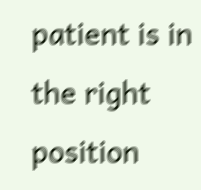patient is in the right position